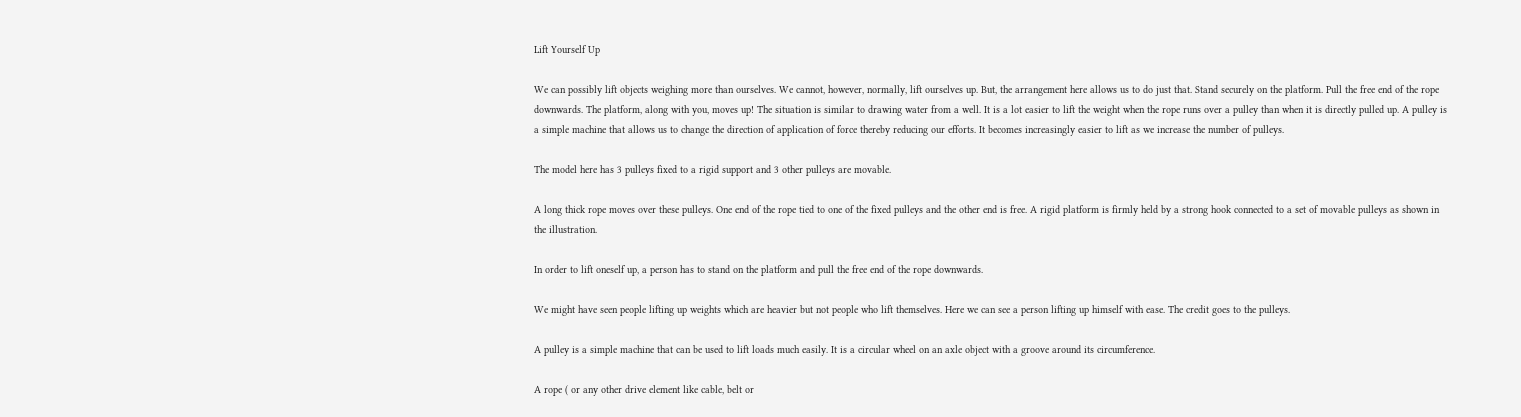Lift Yourself Up

We can possibly lift objects weighing more than ourselves. We cannot, however, normally, lift ourselves up. But, the arrangement here allows us to do just that. Stand securely on the platform. Pull the free end of the rope downwards. The platform, along with you, moves up! The situation is similar to drawing water from a well. It is a lot easier to lift the weight when the rope runs over a pulley than when it is directly pulled up. A pulley is a simple machine that allows us to change the direction of application of force thereby reducing our efforts. It becomes increasingly easier to lift as we increase the number of pulleys.

The model here has 3 pulleys fixed to a rigid support and 3 other pulleys are movable.

A long thick rope moves over these pulleys. One end of the rope tied to one of the fixed pulleys and the other end is free. A rigid platform is firmly held by a strong hook connected to a set of movable pulleys as shown in the illustration.

In order to lift oneself up, a person has to stand on the platform and pull the free end of the rope downwards.

We might have seen people lifting up weights which are heavier but not people who lift themselves. Here we can see a person lifting up himself with ease. The credit goes to the pulleys.

A pulley is a simple machine that can be used to lift loads much easily. It is a circular wheel on an axle object with a groove around its circumference.

A rope ( or any other drive element like cable, belt or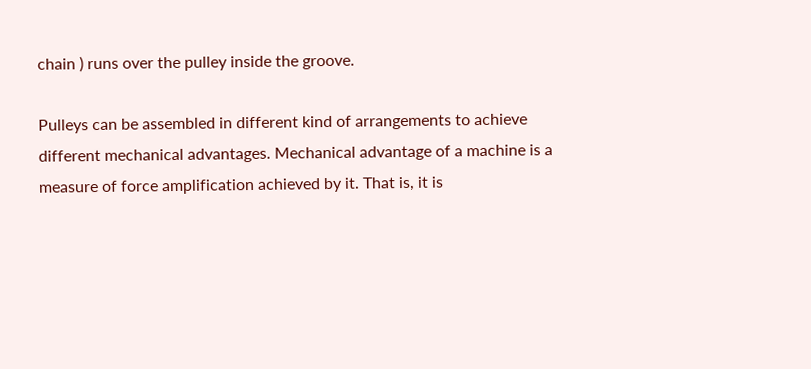chain ) runs over the pulley inside the groove.

Pulleys can be assembled in different kind of arrangements to achieve different mechanical advantages. Mechanical advantage of a machine is a measure of force amplification achieved by it. That is, it is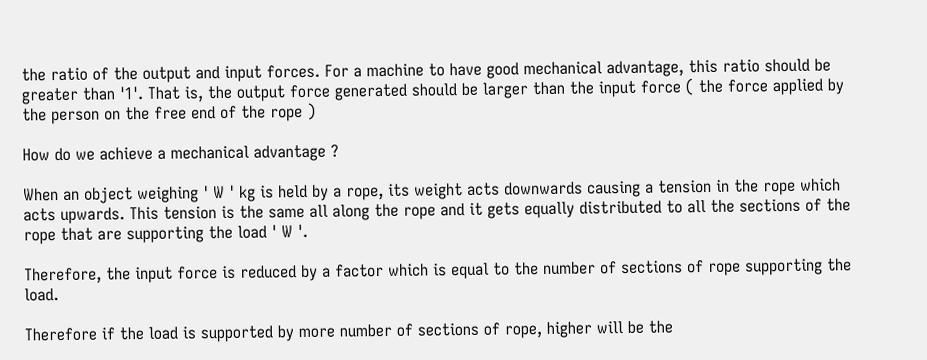the ratio of the output and input forces. For a machine to have good mechanical advantage, this ratio should be greater than '1'. That is, the output force generated should be larger than the input force ( the force applied by the person on the free end of the rope )

How do we achieve a mechanical advantage ?

When an object weighing ' W ' kg is held by a rope, its weight acts downwards causing a tension in the rope which acts upwards. This tension is the same all along the rope and it gets equally distributed to all the sections of the rope that are supporting the load ' W '.

Therefore, the input force is reduced by a factor which is equal to the number of sections of rope supporting the load.

Therefore if the load is supported by more number of sections of rope, higher will be the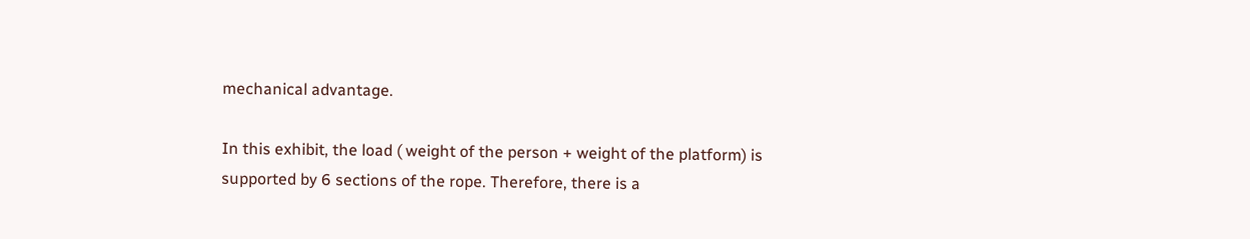mechanical advantage.

In this exhibit, the load ( weight of the person + weight of the platform) is supported by 6 sections of the rope. Therefore, there is a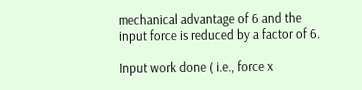mechanical advantage of 6 and the input force is reduced by a factor of 6.

Input work done ( i.e., force x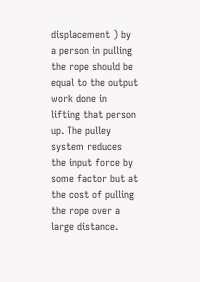displacement ) by a person in pulling the rope should be equal to the output work done in lifting that person up. The pulley system reduces the input force by some factor but at the cost of pulling the rope over a large distance.